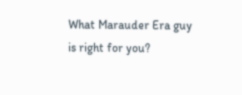What Marauder Era guy is right for you?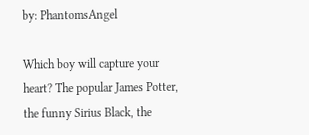by: PhantomsAngel

Which boy will capture your heart? The popular James Potter, the funny Sirius Black, the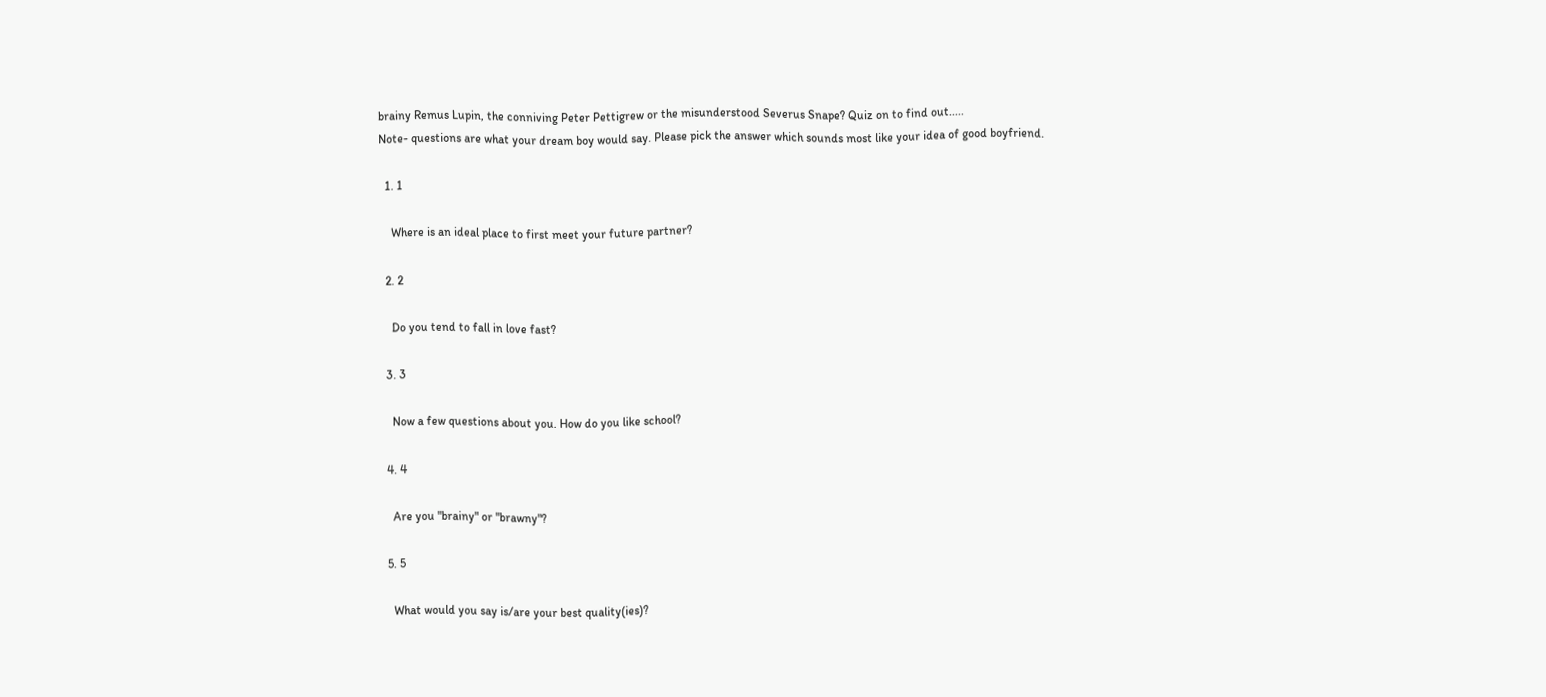brainy Remus Lupin, the conniving Peter Pettigrew or the misunderstood Severus Snape? Quiz on to find out.....
Note- questions are what your dream boy would say. Please pick the answer which sounds most like your idea of good boyfriend.

  1. 1

    Where is an ideal place to first meet your future partner?

  2. 2

    Do you tend to fall in love fast?

  3. 3

    Now a few questions about you. How do you like school?

  4. 4

    Are you "brainy" or "brawny"?

  5. 5

    What would you say is/are your best quality(ies)?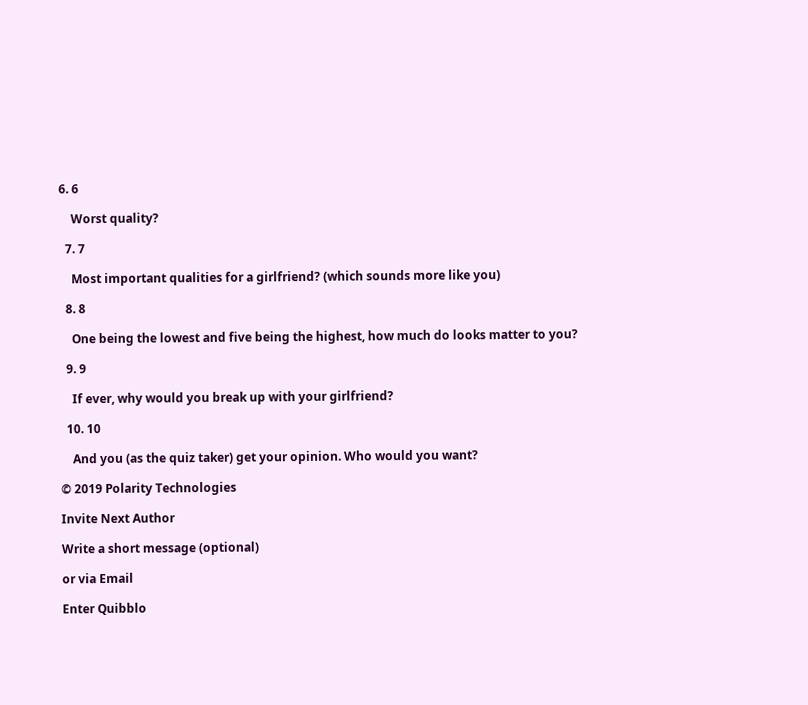6. 6

    Worst quality?

  7. 7

    Most important qualities for a girlfriend? (which sounds more like you)

  8. 8

    One being the lowest and five being the highest, how much do looks matter to you?

  9. 9

    If ever, why would you break up with your girlfriend?

  10. 10

    And you (as the quiz taker) get your opinion. Who would you want?

© 2019 Polarity Technologies

Invite Next Author

Write a short message (optional)

or via Email

Enter Quibblo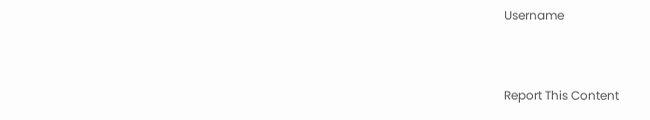Username


Report This Content